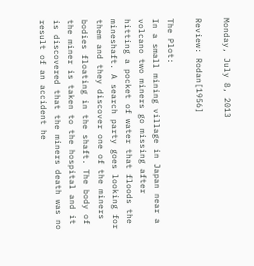Monday, July 8, 2013

Review: Rodan[1956]

The Plot:
In a small mining village in Japan near a volcano two miners go missing after hitting a pocket of water that floods the mineshaft. A search party goes looking for them and they discover one of the miners bodies floating in the shaft. The body of the miner is taken to the hospital and it is discovered that the miners death was no result of an accident he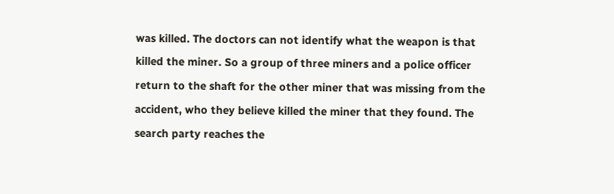was killed. The doctors can not identify what the weapon is that killed the miner. So a group of three miners and a police officer return to the shaft for the other miner that was missing from the accident, who they believe killed the miner that they found. The search party reaches the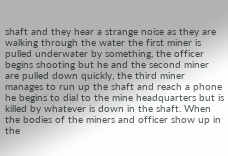shaft and they hear a strange noise as they are walking through the water the first miner is pulled underwater by something, the officer begins shooting but he and the second miner are pulled down quickly, the third miner manages to run up the shaft and reach a phone he begins to dial to the mine headquarters but is killed by whatever is down in the shaft. When the bodies of the miners and officer show up in the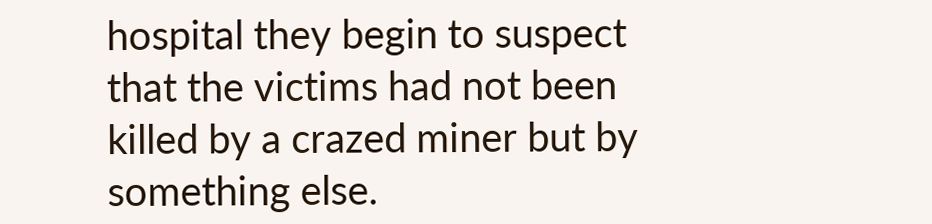hospital they begin to suspect that the victims had not been killed by a crazed miner but by something else.